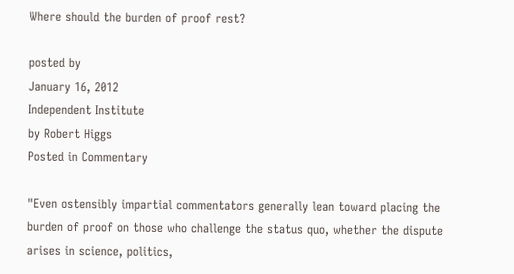Where should the burden of proof rest?

posted by
January 16, 2012
Independent Institute
by Robert Higgs
Posted in Commentary

"Even ostensibly impartial commentators generally lean toward placing the burden of proof on those who challenge the status quo, whether the dispute arises in science, politics,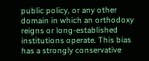public policy, or any other domain in which an orthodoxy reigns or long-established institutions operate. This bias has a strongly conservative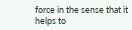force in the sense that it helps to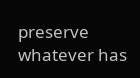preserve whatever has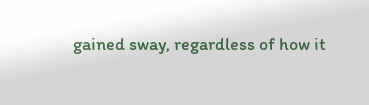gained sway, regardless of how it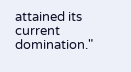attained its current domination."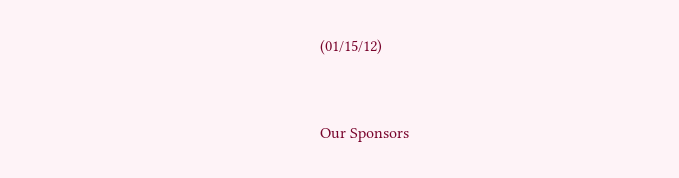(01/15/12)


Our Sponsors